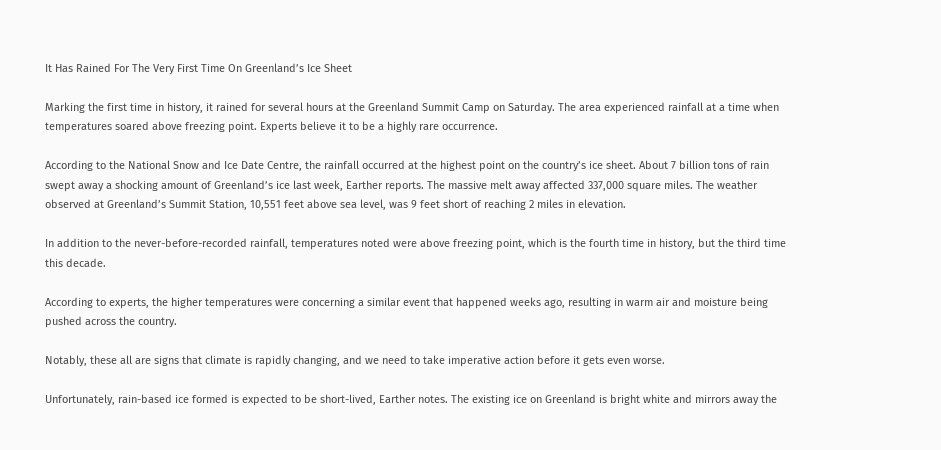It Has Rained For The Very First Time On Greenland’s Ice Sheet

Marking the first time in history, it rained for several hours at the Greenland Summit Camp on Saturday. The area experienced rainfall at a time when temperatures soared above freezing point. Experts believe it to be a highly rare occurrence.

According to the National Snow and Ice Date Centre, the rainfall occurred at the highest point on the country’s ice sheet. About 7 billion tons of rain swept away a shocking amount of Greenland’s ice last week, Earther reports. The massive melt away affected 337,000 square miles. The weather observed at Greenland’s Summit Station, 10,551 feet above sea level, was 9 feet short of reaching 2 miles in elevation.

In addition to the never-before-recorded rainfall, temperatures noted were above freezing point, which is the fourth time in history, but the third time this decade.

According to experts, the higher temperatures were concerning a similar event that happened weeks ago, resulting in warm air and moisture being pushed across the country.

Notably, these all are signs that climate is rapidly changing, and we need to take imperative action before it gets even worse.

Unfortunately, rain-based ice formed is expected to be short-lived, Earther notes. The existing ice on Greenland is bright white and mirrors away the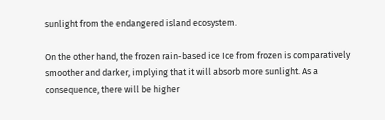sunlight from the endangered island ecosystem.

On the other hand, the frozen rain-based ice Ice from frozen is comparatively smoother and darker, implying that it will absorb more sunlight. As a consequence, there will be higher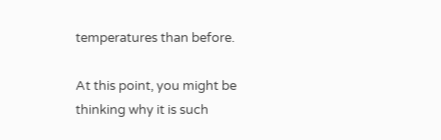temperatures than before.

At this point, you might be thinking why it is such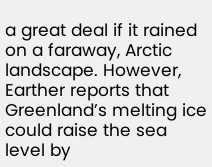a great deal if it rained on a faraway, Arctic landscape. However, Earther reports that Greenland’s melting ice could raise the sea level by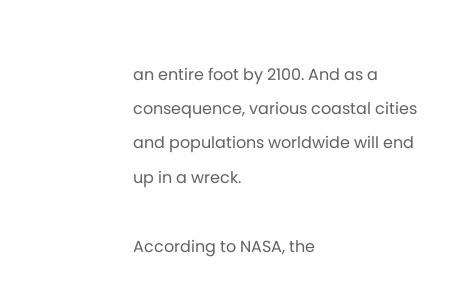an entire foot by 2100. And as a consequence, various coastal cities and populations worldwide will end up in a wreck.

According to NASA, the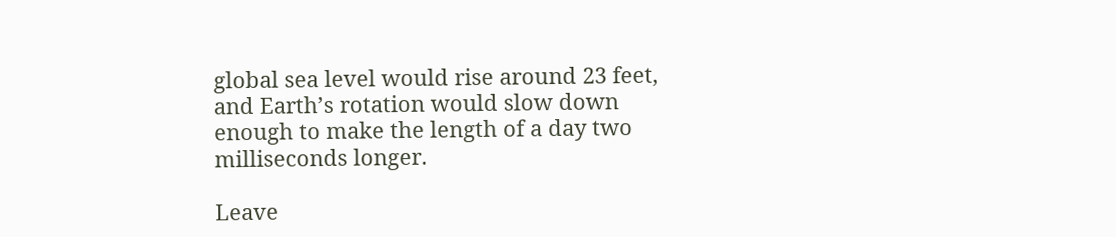global sea level would rise around 23 feet, and Earth’s rotation would slow down enough to make the length of a day two milliseconds longer.

Leave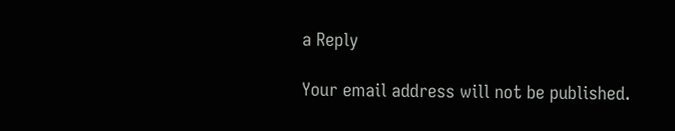a Reply

Your email address will not be published.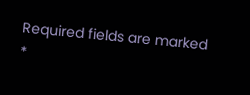Required fields are marked *